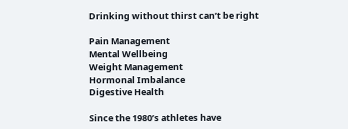Drinking without thirst can’t be right

Pain Management
Mental Wellbeing
Weight Management
Hormonal Imbalance
Digestive Health

Since the 1980’s athletes have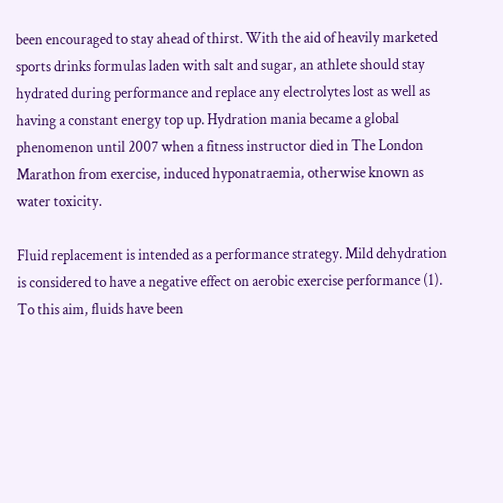been encouraged to stay ahead of thirst. With the aid of heavily marketed sports drinks formulas laden with salt and sugar, an athlete should stay hydrated during performance and replace any electrolytes lost as well as having a constant energy top up. Hydration mania became a global phenomenon until 2007 when a fitness instructor died in The London Marathon from exercise, induced hyponatraemia, otherwise known as water toxicity.

Fluid replacement is intended as a performance strategy. Mild dehydration is considered to have a negative effect on aerobic exercise performance (1). To this aim, fluids have been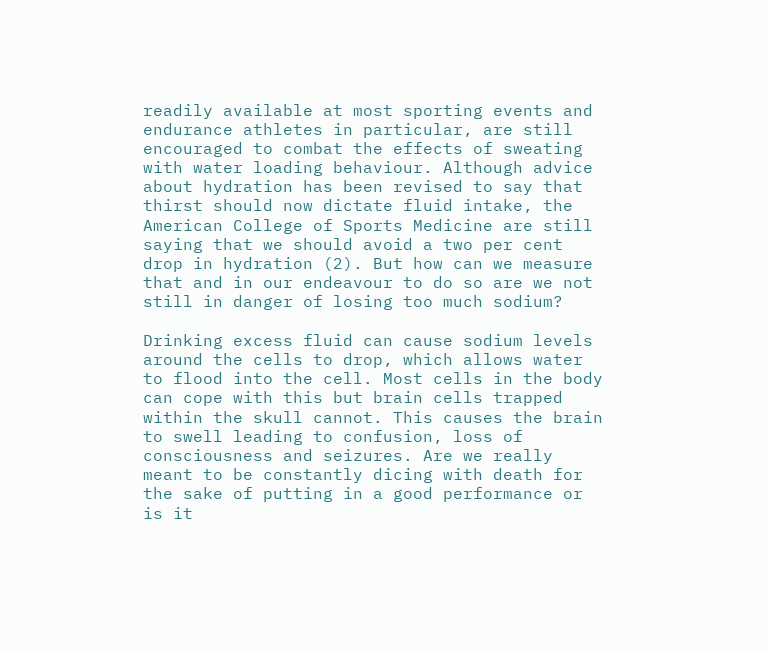readily available at most sporting events and endurance athletes in particular, are still encouraged to combat the effects of sweating with water loading behaviour. Although advice about hydration has been revised to say that thirst should now dictate fluid intake, the American College of Sports Medicine are still saying that we should avoid a two per cent drop in hydration (2). But how can we measure that and in our endeavour to do so are we not still in danger of losing too much sodium?

Drinking excess fluid can cause sodium levels around the cells to drop, which allows water to flood into the cell. Most cells in the body can cope with this but brain cells trapped within the skull cannot. This causes the brain to swell leading to confusion, loss of consciousness and seizures. Are we really meant to be constantly dicing with death for the sake of putting in a good performance or is it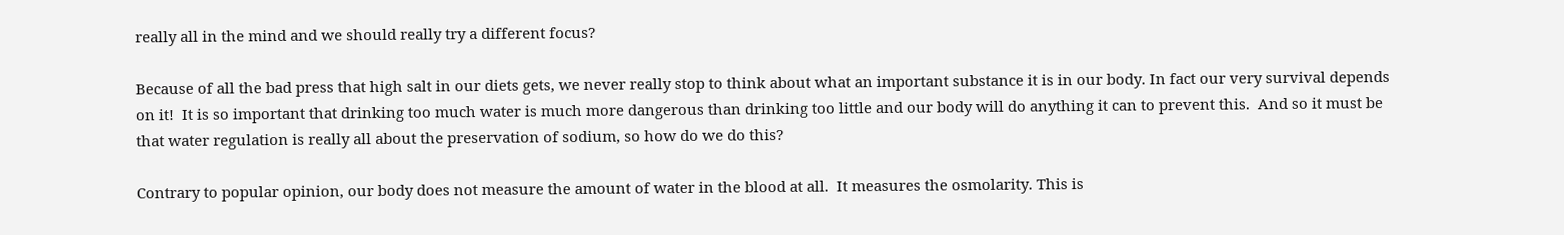really all in the mind and we should really try a different focus?

Because of all the bad press that high salt in our diets gets, we never really stop to think about what an important substance it is in our body. In fact our very survival depends on it!  It is so important that drinking too much water is much more dangerous than drinking too little and our body will do anything it can to prevent this.  And so it must be that water regulation is really all about the preservation of sodium, so how do we do this?

Contrary to popular opinion, our body does not measure the amount of water in the blood at all.  It measures the osmolarity. This is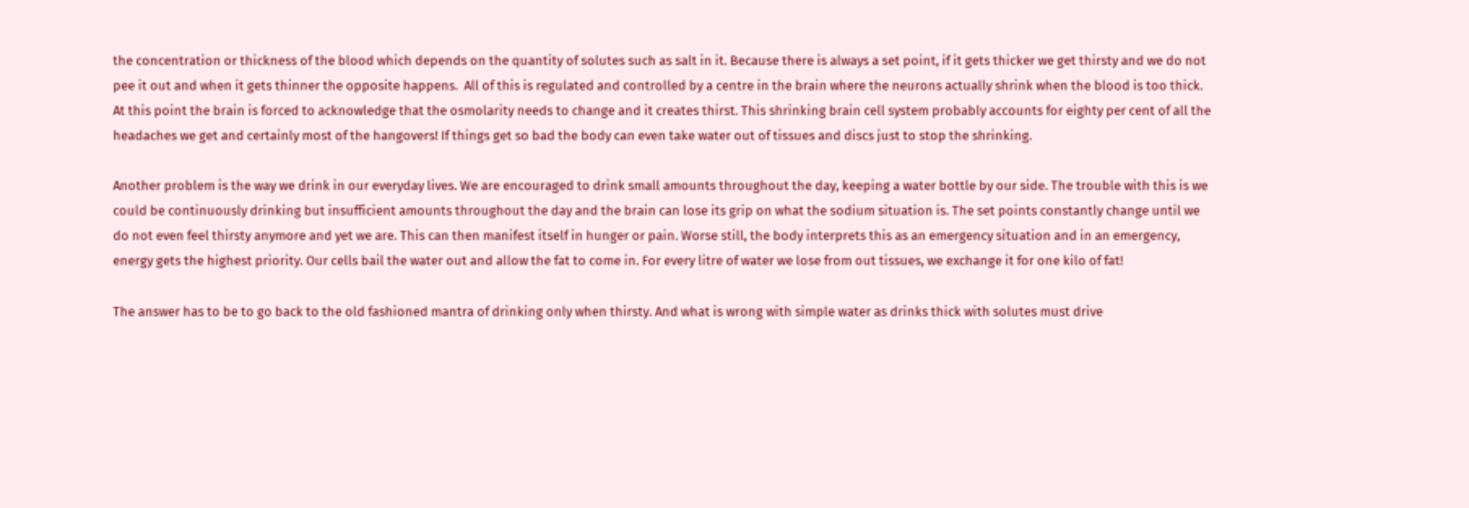the concentration or thickness of the blood which depends on the quantity of solutes such as salt in it. Because there is always a set point, if it gets thicker we get thirsty and we do not pee it out and when it gets thinner the opposite happens.  All of this is regulated and controlled by a centre in the brain where the neurons actually shrink when the blood is too thick.  At this point the brain is forced to acknowledge that the osmolarity needs to change and it creates thirst. This shrinking brain cell system probably accounts for eighty per cent of all the headaches we get and certainly most of the hangovers! If things get so bad the body can even take water out of tissues and discs just to stop the shrinking.

Another problem is the way we drink in our everyday lives. We are encouraged to drink small amounts throughout the day, keeping a water bottle by our side. The trouble with this is we could be continuously drinking but insufficient amounts throughout the day and the brain can lose its grip on what the sodium situation is. The set points constantly change until we do not even feel thirsty anymore and yet we are. This can then manifest itself in hunger or pain. Worse still, the body interprets this as an emergency situation and in an emergency, energy gets the highest priority. Our cells bail the water out and allow the fat to come in. For every litre of water we lose from out tissues, we exchange it for one kilo of fat!

The answer has to be to go back to the old fashioned mantra of drinking only when thirsty. And what is wrong with simple water as drinks thick with solutes must drive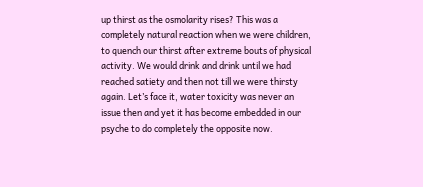up thirst as the osmolarity rises? This was a completely natural reaction when we were children, to quench our thirst after extreme bouts of physical activity. We would drink and drink until we had reached satiety and then not till we were thirsty again. Let’s face it, water toxicity was never an issue then and yet it has become embedded in our psyche to do completely the opposite now.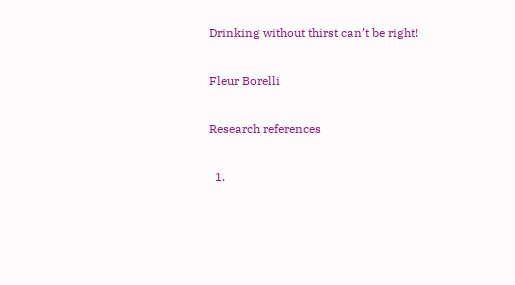Drinking without thirst can’t be right!

Fleur Borelli

Research references

  1.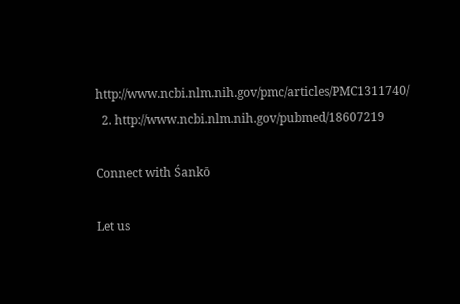http://www.ncbi.nlm.nih.gov/pmc/articles/PMC1311740/
  2. http://www.ncbi.nlm.nih.gov/pubmed/18607219

Connect with Śankō

Let us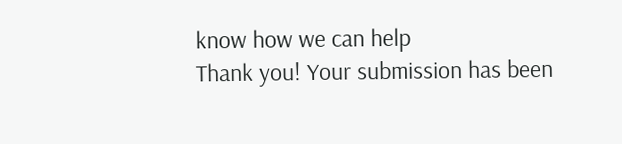know how we can help
Thank you! Your submission has been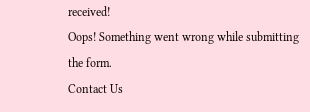received!
Oops! Something went wrong while submitting the form.
Contact Us